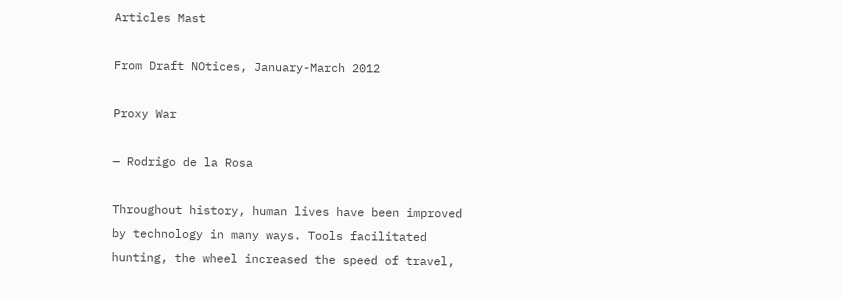Articles Mast

From Draft NOtices, January-March 2012

Proxy War

— Rodrigo de la Rosa

Throughout history, human lives have been improved by technology in many ways. Tools facilitated hunting, the wheel increased the speed of travel,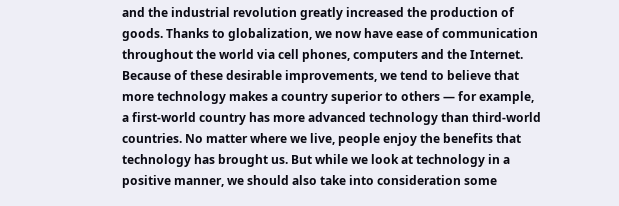and the industrial revolution greatly increased the production of goods. Thanks to globalization, we now have ease of communication throughout the world via cell phones, computers and the Internet. Because of these desirable improvements, we tend to believe that more technology makes a country superior to others — for example, a first-world country has more advanced technology than third-world countries. No matter where we live, people enjoy the benefits that technology has brought us. But while we look at technology in a positive manner, we should also take into consideration some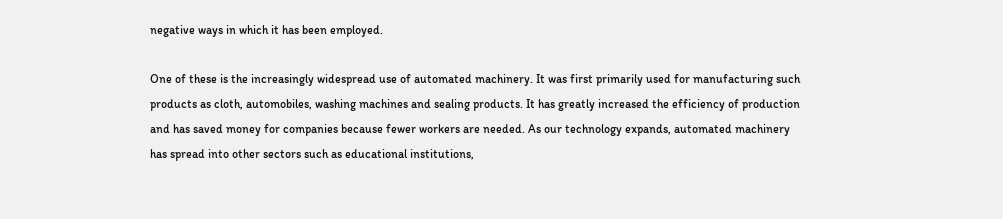negative ways in which it has been employed.

One of these is the increasingly widespread use of automated machinery. It was first primarily used for manufacturing such products as cloth, automobiles, washing machines and sealing products. It has greatly increased the efficiency of production and has saved money for companies because fewer workers are needed. As our technology expands, automated machinery has spread into other sectors such as educational institutions,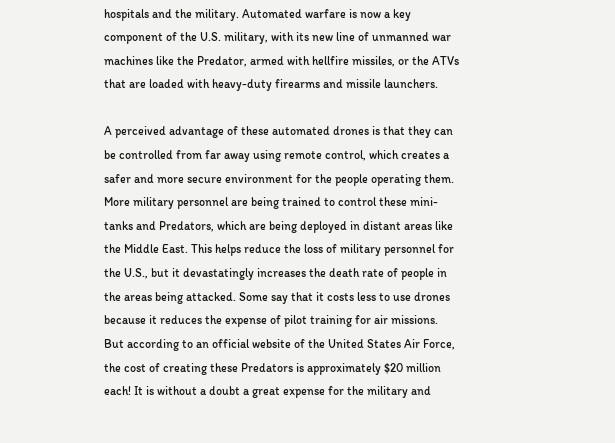hospitals and the military. Automated warfare is now a key component of the U.S. military, with its new line of unmanned war machines like the Predator, armed with hellfire missiles, or the ATVs that are loaded with heavy-duty firearms and missile launchers.

A perceived advantage of these automated drones is that they can be controlled from far away using remote control, which creates a safer and more secure environment for the people operating them. More military personnel are being trained to control these mini-tanks and Predators, which are being deployed in distant areas like the Middle East. This helps reduce the loss of military personnel for the U.S., but it devastatingly increases the death rate of people in the areas being attacked. Some say that it costs less to use drones because it reduces the expense of pilot training for air missions. But according to an official website of the United States Air Force, the cost of creating these Predators is approximately $20 million each! It is without a doubt a great expense for the military and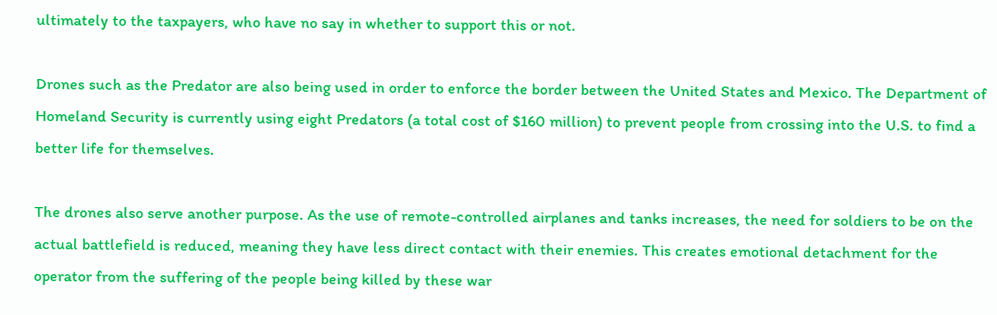ultimately to the taxpayers, who have no say in whether to support this or not.

Drones such as the Predator are also being used in order to enforce the border between the United States and Mexico. The Department of Homeland Security is currently using eight Predators (a total cost of $160 million) to prevent people from crossing into the U.S. to find a better life for themselves.

The drones also serve another purpose. As the use of remote-controlled airplanes and tanks increases, the need for soldiers to be on the actual battlefield is reduced, meaning they have less direct contact with their enemies. This creates emotional detachment for the operator from the suffering of the people being killed by these war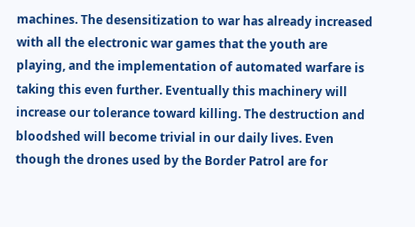machines. The desensitization to war has already increased with all the electronic war games that the youth are playing, and the implementation of automated warfare is taking this even further. Eventually this machinery will increase our tolerance toward killing. The destruction and bloodshed will become trivial in our daily lives. Even though the drones used by the Border Patrol are for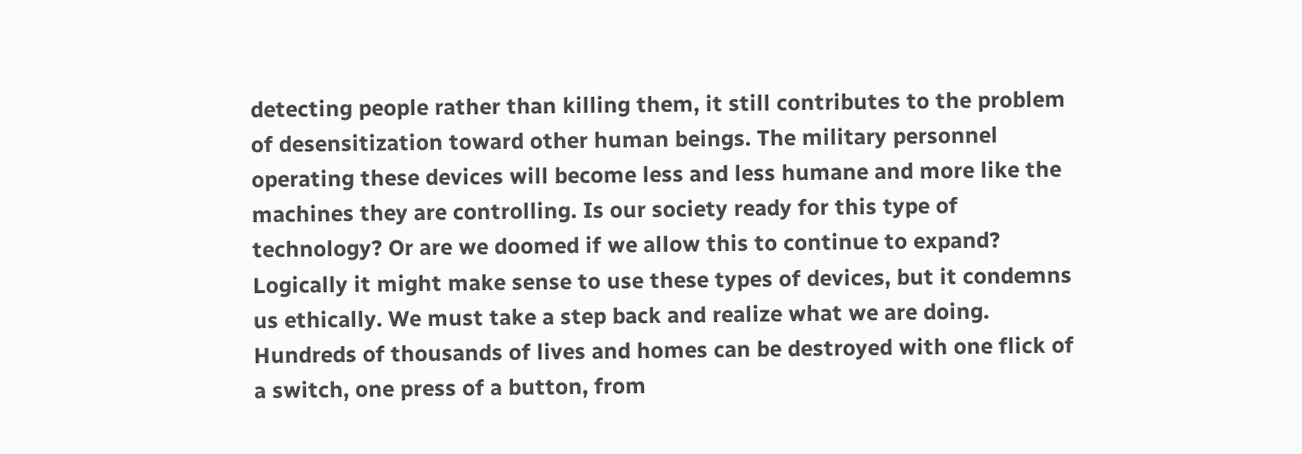detecting people rather than killing them, it still contributes to the problem of desensitization toward other human beings. The military personnel operating these devices will become less and less humane and more like the machines they are controlling. Is our society ready for this type of technology? Or are we doomed if we allow this to continue to expand? Logically it might make sense to use these types of devices, but it condemns us ethically. We must take a step back and realize what we are doing. Hundreds of thousands of lives and homes can be destroyed with one flick of a switch, one press of a button, from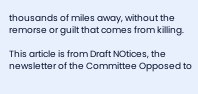thousands of miles away, without the remorse or guilt that comes from killing.

This article is from Draft NOtices, the newsletter of the Committee Opposed to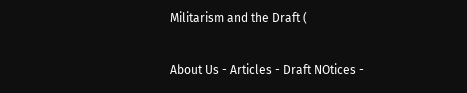Militarism and the Draft (


About Us - Articles - Draft NOtices -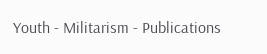Youth - Militarism - Publications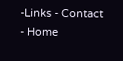-Links - Contact - Home